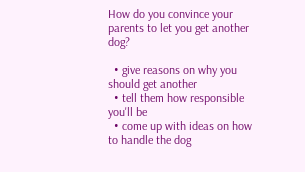How do you convince your parents to let you get another dog?

  • give reasons on why you should get another
  • tell them how responsible you'll be
  • come up with ideas on how to handle the dog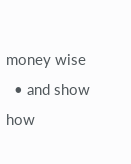money wise
  • and show how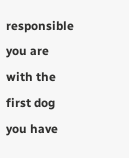responsible you are with the first dog you have